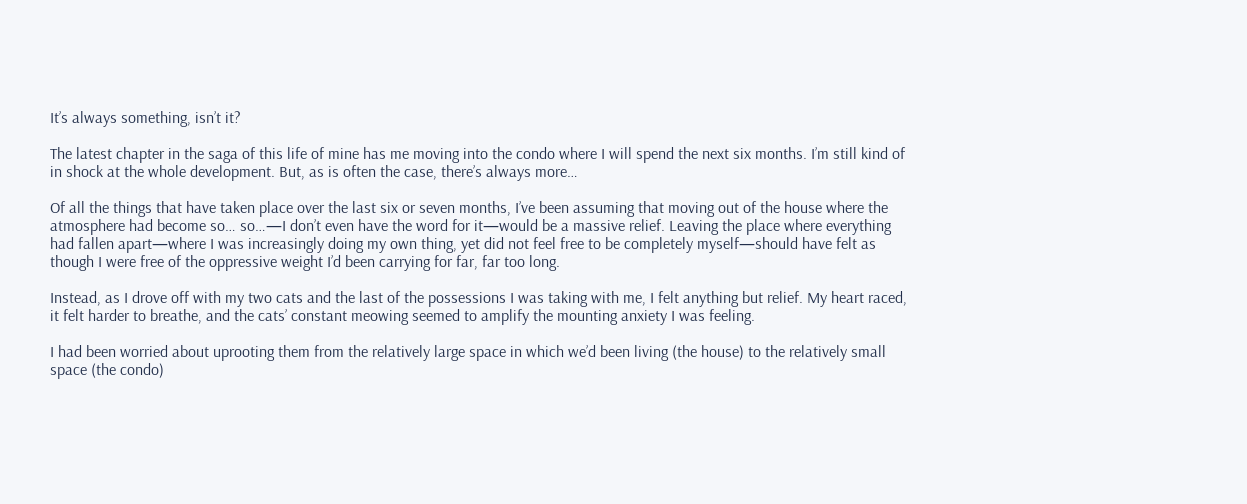It’s always something, isn’t it?

The latest chapter in the saga of this life of mine has me moving into the condo where I will spend the next six months. I’m still kind of in shock at the whole development. But, as is often the case, there’s always more…

Of all the things that have taken place over the last six or seven months, I’ve been assuming that moving out of the house where the atmosphere had become so… so…—I don’t even have the word for it—would be a massive relief. Leaving the place where everything had fallen apart—where I was increasingly doing my own thing, yet did not feel free to be completely myself—should have felt as though I were free of the oppressive weight I’d been carrying for far, far too long.

Instead, as I drove off with my two cats and the last of the possessions I was taking with me, I felt anything but relief. My heart raced, it felt harder to breathe, and the cats’ constant meowing seemed to amplify the mounting anxiety I was feeling.

I had been worried about uprooting them from the relatively large space in which we’d been living (the house) to the relatively small space (the condo)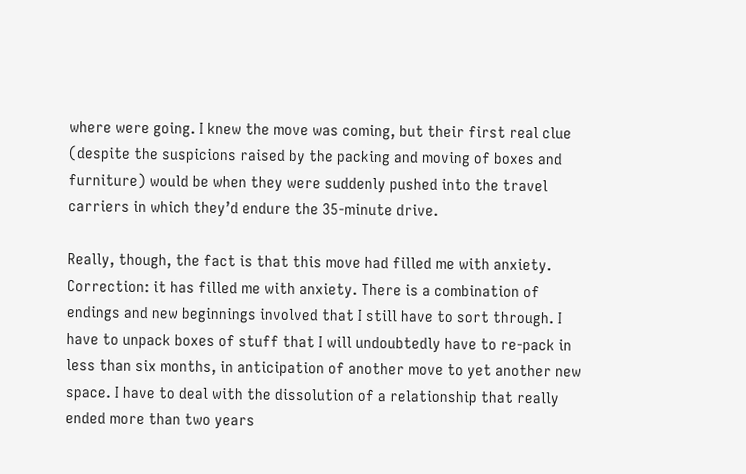where were going. I knew the move was coming, but their first real clue (despite the suspicions raised by the packing and moving of boxes and furniture) would be when they were suddenly pushed into the travel carriers in which they’d endure the 35-minute drive.

Really, though, the fact is that this move had filled me with anxiety. Correction: it has filled me with anxiety. There is a combination of endings and new beginnings involved that I still have to sort through. I have to unpack boxes of stuff that I will undoubtedly have to re-pack in less than six months, in anticipation of another move to yet another new space. I have to deal with the dissolution of a relationship that really ended more than two years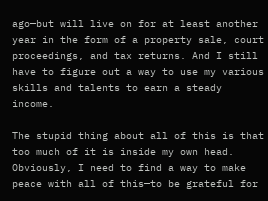ago—but will live on for at least another year in the form of a property sale, court proceedings, and tax returns. And I still have to figure out a way to use my various skills and talents to earn a steady income.

The stupid thing about all of this is that too much of it is inside my own head. Obviously, I need to find a way to make peace with all of this—to be grateful for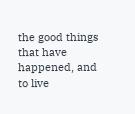the good things that have happened, and to live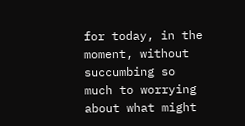for today, in the moment, without succumbing so much to worrying about what might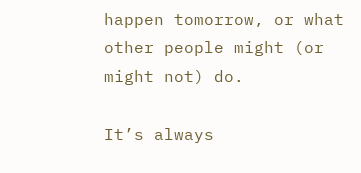happen tomorrow, or what other people might (or might not) do.

It’s always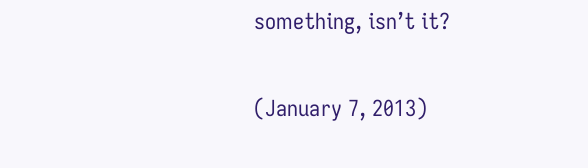something, isn’t it?

(January 7, 2013)